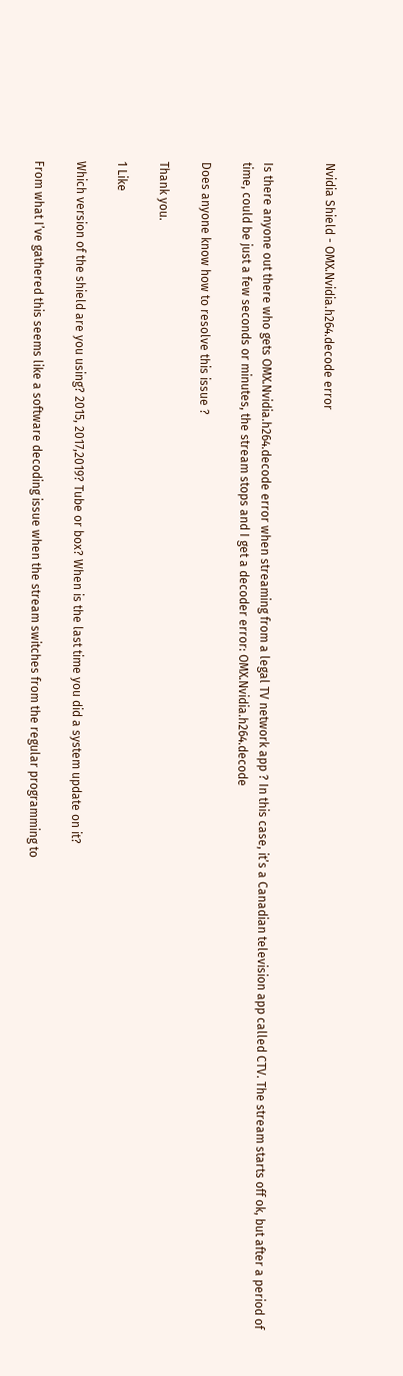Nvidia Shield - OMX.Nvidia.h264.decode error


Is there anyone out there who gets OMX.Nvidia.h264.decode error when streaming from a legal TV network app ? In this case, it’s a Canadian television app called CTV. The stream starts off ok, but after a period of time, could be just a few seconds or minutes, the stream stops and I get a decoder error: OMX.Nvidia.h264.decode

Does anyone know how to resolve this issue ?

Thank you.

1 Like

Which version of the shield are you using? 2015, 2017,2019? Tube or box? When is the last time you did a system update on it?

From what I’ve gathered this seems like a software decoding issue when the stream switches from the regular programming to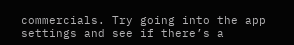commercials. Try going into the app settings and see if there’s a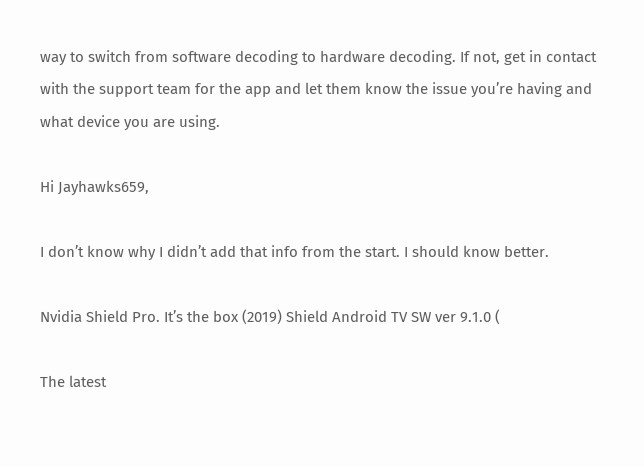way to switch from software decoding to hardware decoding. If not, get in contact with the support team for the app and let them know the issue you’re having and what device you are using.

Hi Jayhawks659,

I don’t know why I didn’t add that info from the start. I should know better.

Nvidia Shield Pro. It’s the box (2019) Shield Android TV SW ver 9.1.0 (

The latest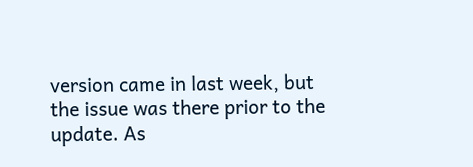version came in last week, but the issue was there prior to the update. As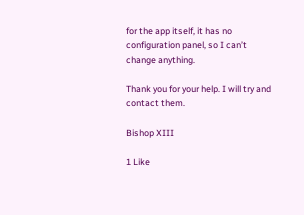for the app itself, it has no configuration panel, so I can’t change anything.

Thank you for your help. I will try and contact them.

Bishop XIII

1 Like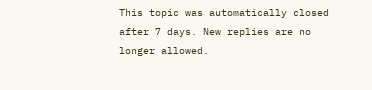This topic was automatically closed after 7 days. New replies are no longer allowed.